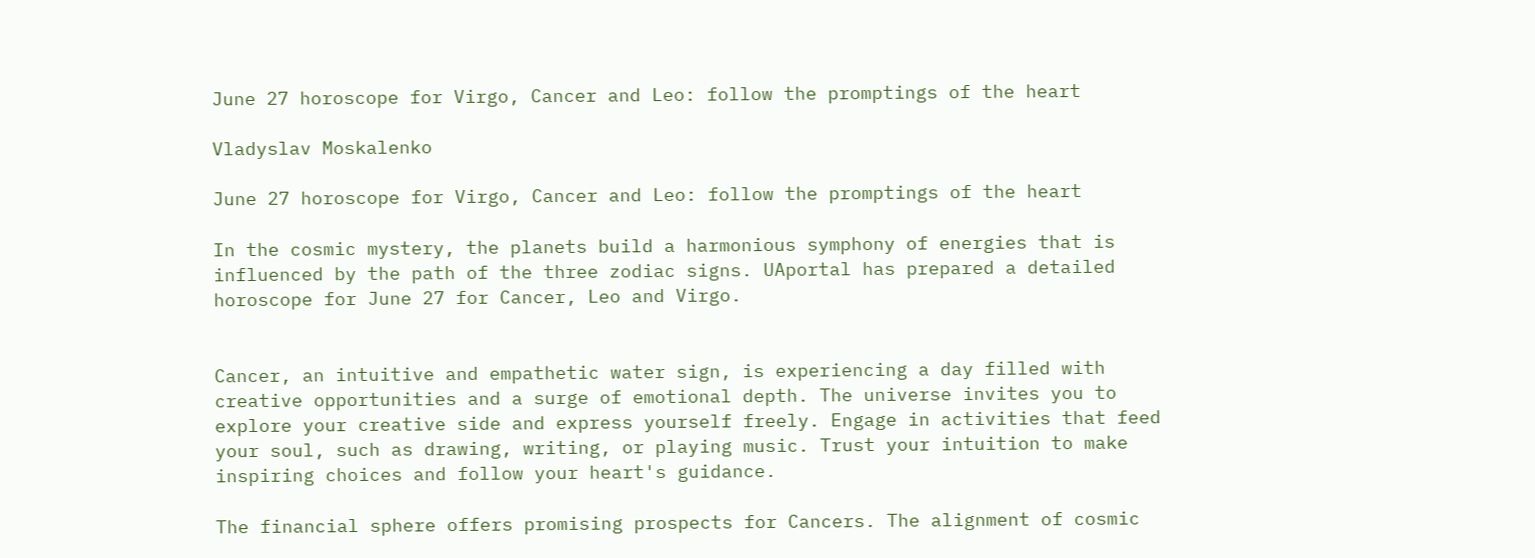June 27 horoscope for Virgo, Cancer and Leo: follow the promptings of the heart

Vladyslav Moskalenko

June 27 horoscope for Virgo, Cancer and Leo: follow the promptings of the heart

In the cosmic mystery, the planets build a harmonious symphony of energies that is influenced by the path of the three zodiac signs. UAportal has prepared a detailed horoscope for June 27 for Cancer, Leo and Virgo.


Cancer, an intuitive and empathetic water sign, is experiencing a day filled with creative opportunities and a surge of emotional depth. The universe invites you to explore your creative side and express yourself freely. Engage in activities that feed your soul, such as drawing, writing, or playing music. Trust your intuition to make inspiring choices and follow your heart's guidance.

The financial sphere offers promising prospects for Cancers. The alignment of cosmic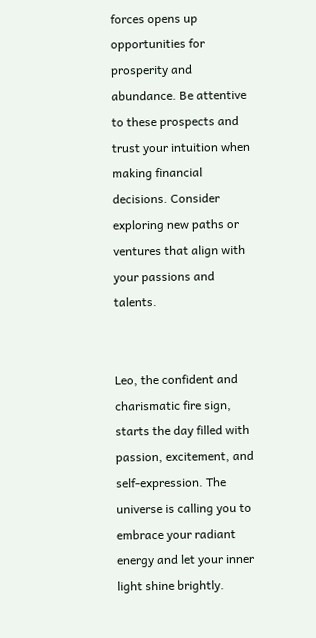forces opens up opportunities for prosperity and abundance. Be attentive to these prospects and trust your intuition when making financial decisions. Consider exploring new paths or ventures that align with your passions and talents.


Leo, the confident and charismatic fire sign, starts the day filled with passion, excitement, and self-expression. The universe is calling you to embrace your radiant energy and let your inner light shine brightly.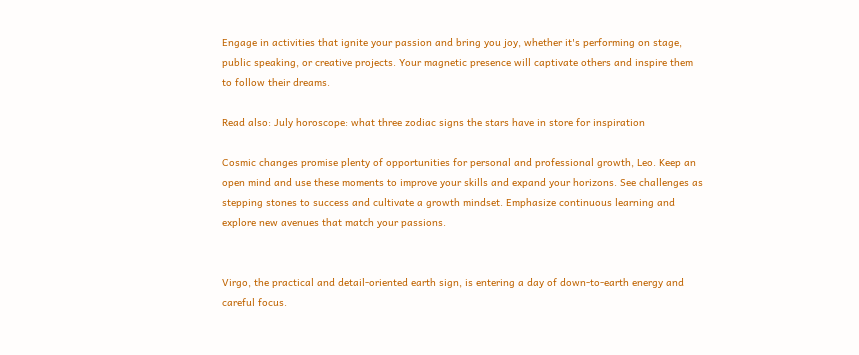Engage in activities that ignite your passion and bring you joy, whether it's performing on stage, public speaking, or creative projects. Your magnetic presence will captivate others and inspire them to follow their dreams.

Read also: July horoscope: what three zodiac signs the stars have in store for inspiration

Cosmic changes promise plenty of opportunities for personal and professional growth, Leo. Keep an open mind and use these moments to improve your skills and expand your horizons. See challenges as stepping stones to success and cultivate a growth mindset. Emphasize continuous learning and explore new avenues that match your passions.


Virgo, the practical and detail-oriented earth sign, is entering a day of down-to-earth energy and careful focus.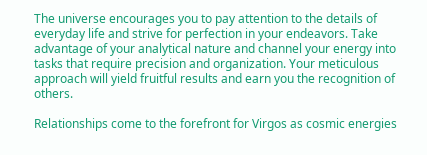The universe encourages you to pay attention to the details of everyday life and strive for perfection in your endeavors. Take advantage of your analytical nature and channel your energy into tasks that require precision and organization. Your meticulous approach will yield fruitful results and earn you the recognition of others.

Relationships come to the forefront for Virgos as cosmic energies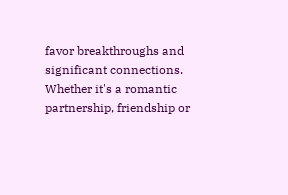favor breakthroughs and significant connections. Whether it's a romantic partnership, friendship or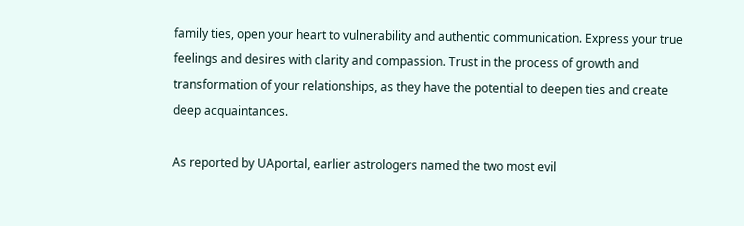family ties, open your heart to vulnerability and authentic communication. Express your true feelings and desires with clarity and compassion. Trust in the process of growth and transformation of your relationships, as they have the potential to deepen ties and create deep acquaintances.

As reported by UAportal, earlier astrologers named the two most evil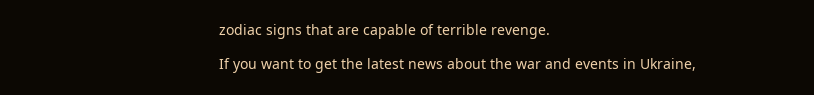zodiac signs that are capable of terrible revenge.

If you want to get the latest news about the war and events in Ukraine,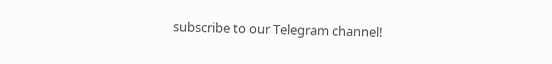subscribe to our Telegram channel!